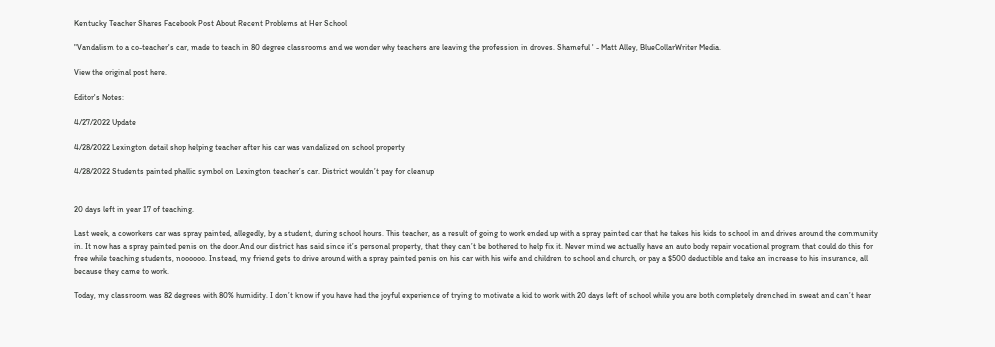Kentucky Teacher Shares Facebook Post About Recent Problems at Her School

"Vandalism to a co-teacher's car, made to teach in 80 degree classrooms and we wonder why teachers are leaving the profession in droves. Shameful ' - Matt Alley, BlueCollarWriter Media.

View the original post here.

Editor's Notes:

4/27/2022 Update

4/28/2022 Lexington detail shop helping teacher after his car was vandalized on school property

4/28/2022 Students painted phallic symbol on Lexington teacher’s car. District wouldn’t pay for cleanup


20 days left in year 17 of teaching.

Last week, a coworkers car was spray painted, allegedly, by a student, during school hours. This teacher, as a result of going to work ended up with a spray painted car that he takes his kids to school in and drives around the community in. It now has a spray painted penis on the door.And our district has said since it’s personal property, that they can’t be bothered to help fix it. Never mind we actually have an auto body repair vocational program that could do this for free while teaching students, noooooo. Instead, my friend gets to drive around with a spray painted penis on his car with his wife and children to school and church, or pay a $500 deductible and take an increase to his insurance, all because they came to work.

Today, my classroom was 82 degrees with 80% humidity. I don’t know if you have had the joyful experience of trying to motivate a kid to work with 20 days left of school while you are both completely drenched in sweat and can’t hear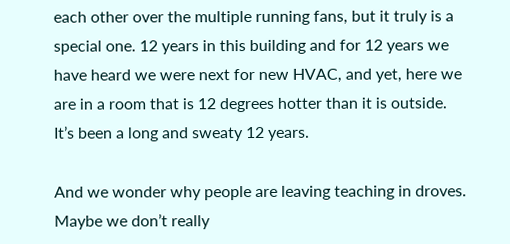each other over the multiple running fans, but it truly is a special one. 12 years in this building and for 12 years we have heard we were next for new HVAC, and yet, here we are in a room that is 12 degrees hotter than it is outside. It’s been a long and sweaty 12 years.

And we wonder why people are leaving teaching in droves. Maybe we don’t really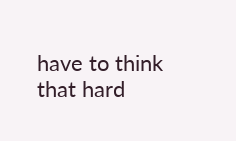have to think that hard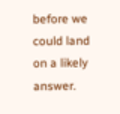before we could land on a likely answer.